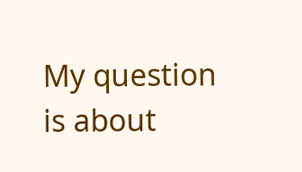My question is about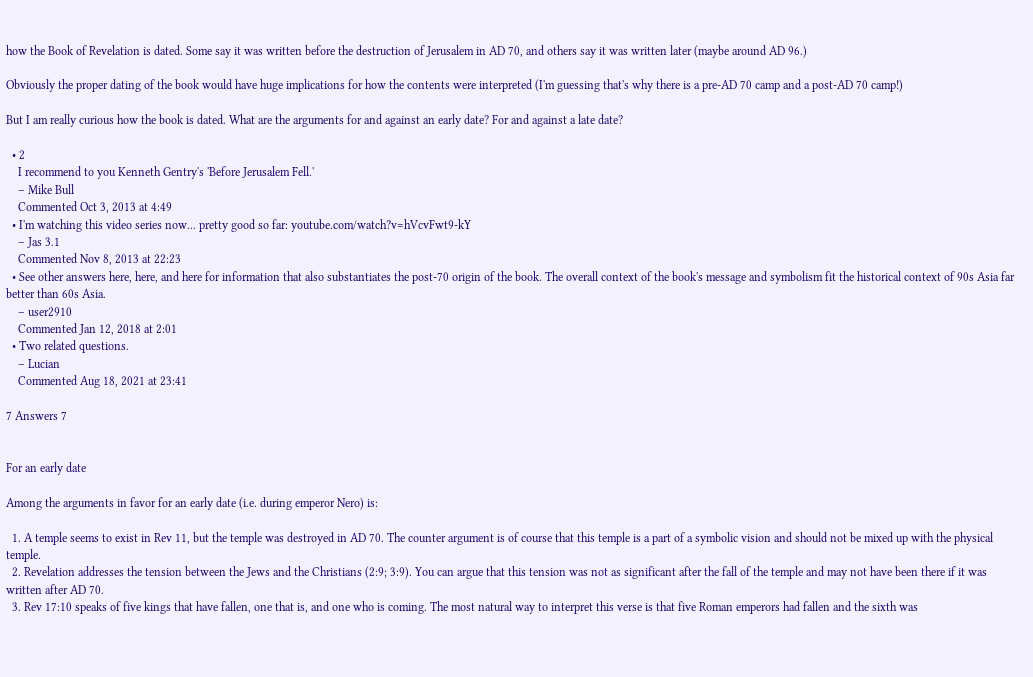how the Book of Revelation is dated. Some say it was written before the destruction of Jerusalem in AD 70, and others say it was written later (maybe around AD 96.)

Obviously the proper dating of the book would have huge implications for how the contents were interpreted (I'm guessing that's why there is a pre-AD 70 camp and a post-AD 70 camp!)

But I am really curious how the book is dated. What are the arguments for and against an early date? For and against a late date?

  • 2
    I recommend to you Kenneth Gentry's 'Before Jerusalem Fell.'
    – Mike Bull
    Commented Oct 3, 2013 at 4:49
  • I'm watching this video series now... pretty good so far: youtube.com/watch?v=hVcvFwt9-kY
    – Jas 3.1
    Commented Nov 8, 2013 at 22:23
  • See other answers here, here, and here for information that also substantiates the post-70 origin of the book. The overall context of the book's message and symbolism fit the historical context of 90s Asia far better than 60s Asia.
    – user2910
    Commented Jan 12, 2018 at 2:01
  • Two related questions.
    – Lucian
    Commented Aug 18, 2021 at 23:41

7 Answers 7


For an early date

Among the arguments in favor for an early date (i.e. during emperor Nero) is:

  1. A temple seems to exist in Rev 11, but the temple was destroyed in AD 70. The counter argument is of course that this temple is a part of a symbolic vision and should not be mixed up with the physical temple.
  2. Revelation addresses the tension between the Jews and the Christians (2:9; 3:9). You can argue that this tension was not as significant after the fall of the temple and may not have been there if it was written after AD 70.
  3. Rev 17:10 speaks of five kings that have fallen, one that is, and one who is coming. The most natural way to interpret this verse is that five Roman emperors had fallen and the sixth was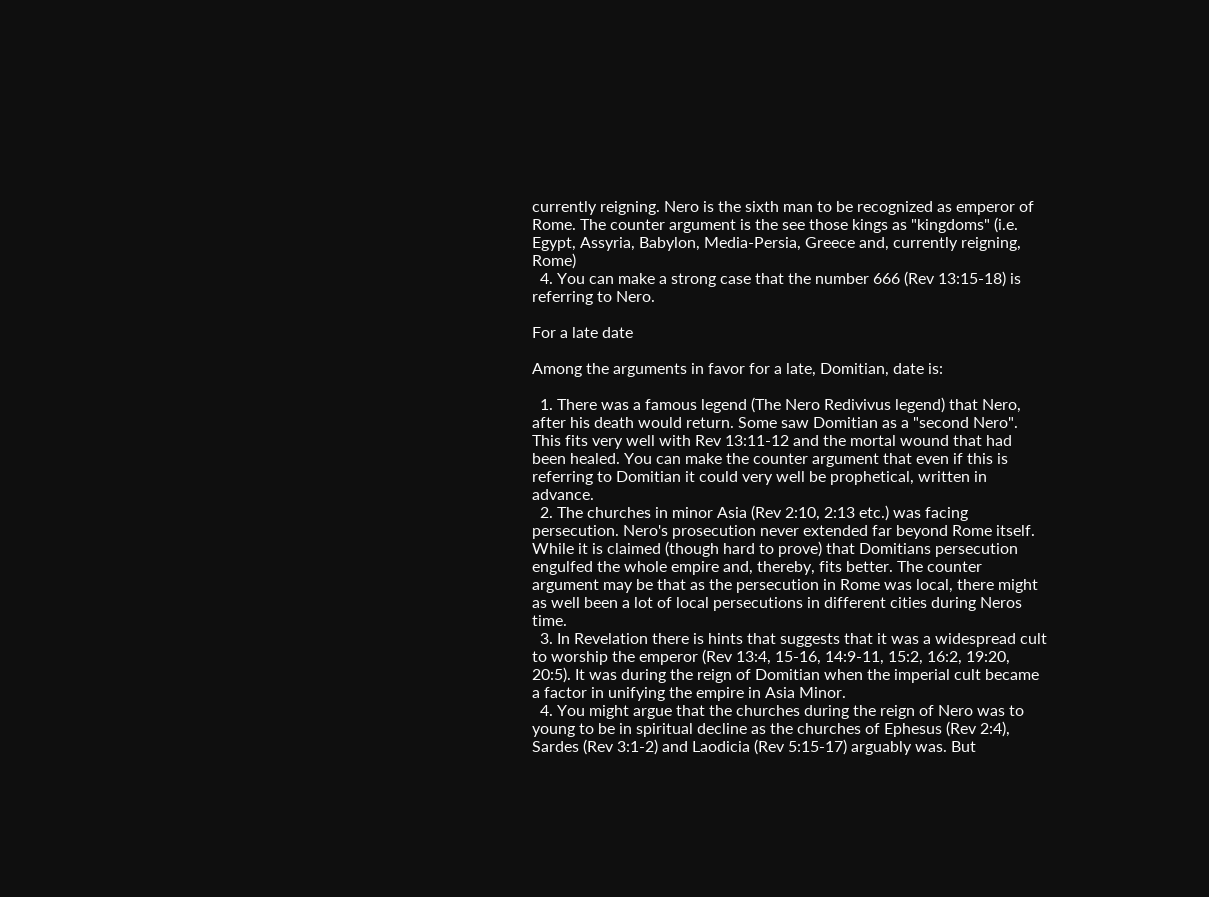currently reigning. Nero is the sixth man to be recognized as emperor of Rome. The counter argument is the see those kings as "kingdoms" (i.e. Egypt, Assyria, Babylon, Media-Persia, Greece and, currently reigning, Rome)
  4. You can make a strong case that the number 666 (Rev 13:15-18) is referring to Nero.

For a late date

Among the arguments in favor for a late, Domitian, date is:

  1. There was a famous legend (The Nero Redivivus legend) that Nero, after his death would return. Some saw Domitian as a "second Nero". This fits very well with Rev 13:11-12 and the mortal wound that had been healed. You can make the counter argument that even if this is referring to Domitian it could very well be prophetical, written in advance.
  2. The churches in minor Asia (Rev 2:10, 2:13 etc.) was facing persecution. Nero's prosecution never extended far beyond Rome itself. While it is claimed (though hard to prove) that Domitians persecution engulfed the whole empire and, thereby, fits better. The counter argument may be that as the persecution in Rome was local, there might as well been a lot of local persecutions in different cities during Neros time.
  3. In Revelation there is hints that suggests that it was a widespread cult to worship the emperor (Rev 13:4, 15-16, 14:9-11, 15:2, 16:2, 19:20, 20:5). It was during the reign of Domitian when the imperial cult became a factor in unifying the empire in Asia Minor.
  4. You might argue that the churches during the reign of Nero was to young to be in spiritual decline as the churches of Ephesus (Rev 2:4), Sardes (Rev 3:1-2) and Laodicia (Rev 5:15-17) arguably was. But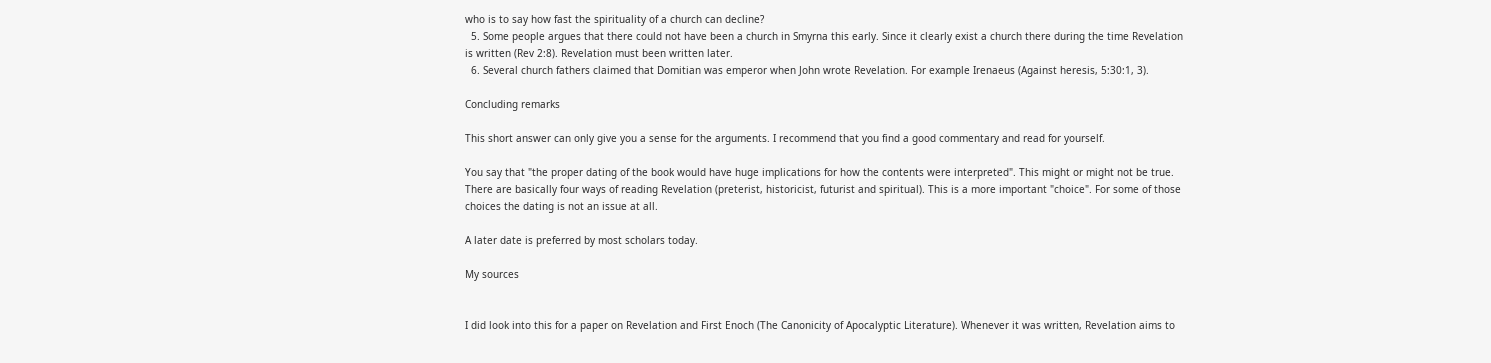who is to say how fast the spirituality of a church can decline?
  5. Some people argues that there could not have been a church in Smyrna this early. Since it clearly exist a church there during the time Revelation is written (Rev 2:8). Revelation must been written later.
  6. Several church fathers claimed that Domitian was emperor when John wrote Revelation. For example Irenaeus (Against heresis, 5:30:1, 3).

Concluding remarks

This short answer can only give you a sense for the arguments. I recommend that you find a good commentary and read for yourself.

You say that "the proper dating of the book would have huge implications for how the contents were interpreted". This might or might not be true. There are basically four ways of reading Revelation (preterist, historicist, futurist and spiritual). This is a more important "choice". For some of those choices the dating is not an issue at all.

A later date is preferred by most scholars today.

My sources


I did look into this for a paper on Revelation and First Enoch (The Canonicity of Apocalyptic Literature). Whenever it was written, Revelation aims to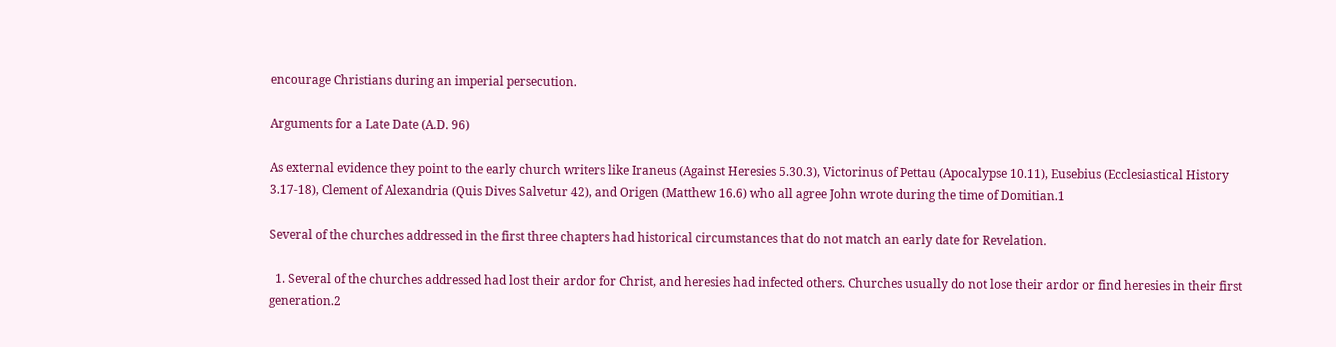encourage Christians during an imperial persecution.

Arguments for a Late Date (A.D. 96)

As external evidence they point to the early church writers like Iraneus (Against Heresies 5.30.3), Victorinus of Pettau (Apocalypse 10.11), Eusebius (Ecclesiastical History 3.17-18), Clement of Alexandria (Quis Dives Salvetur 42), and Origen (Matthew 16.6) who all agree John wrote during the time of Domitian.1

Several of the churches addressed in the first three chapters had historical circumstances that do not match an early date for Revelation.

  1. Several of the churches addressed had lost their ardor for Christ, and heresies had infected others. Churches usually do not lose their ardor or find heresies in their first generation.2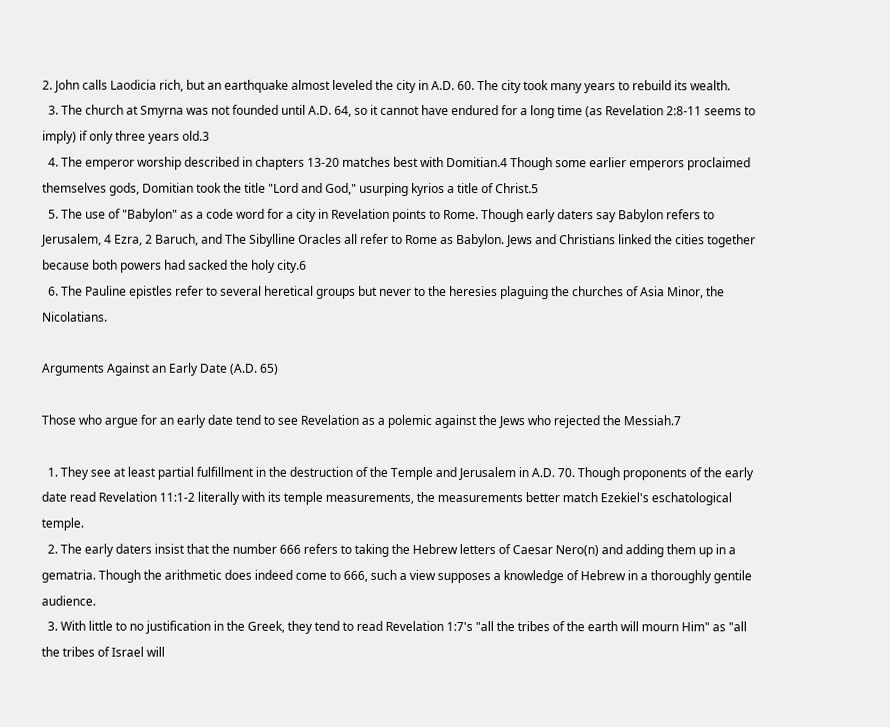2. John calls Laodicia rich, but an earthquake almost leveled the city in A.D. 60. The city took many years to rebuild its wealth.
  3. The church at Smyrna was not founded until A.D. 64, so it cannot have endured for a long time (as Revelation 2:8-11 seems to imply) if only three years old.3
  4. The emperor worship described in chapters 13-20 matches best with Domitian.4 Though some earlier emperors proclaimed themselves gods, Domitian took the title "Lord and God," usurping kyrios a title of Christ.5
  5. The use of "Babylon" as a code word for a city in Revelation points to Rome. Though early daters say Babylon refers to Jerusalem, 4 Ezra, 2 Baruch, and The Sibylline Oracles all refer to Rome as Babylon. Jews and Christians linked the cities together because both powers had sacked the holy city.6
  6. The Pauline epistles refer to several heretical groups but never to the heresies plaguing the churches of Asia Minor, the Nicolatians.

Arguments Against an Early Date (A.D. 65)

Those who argue for an early date tend to see Revelation as a polemic against the Jews who rejected the Messiah.7

  1. They see at least partial fulfillment in the destruction of the Temple and Jerusalem in A.D. 70. Though proponents of the early date read Revelation 11:1-2 literally with its temple measurements, the measurements better match Ezekiel's eschatological temple.
  2. The early daters insist that the number 666 refers to taking the Hebrew letters of Caesar Nero(n) and adding them up in a gematria. Though the arithmetic does indeed come to 666, such a view supposes a knowledge of Hebrew in a thoroughly gentile audience.
  3. With little to no justification in the Greek, they tend to read Revelation 1:7's "all the tribes of the earth will mourn Him" as "all the tribes of Israel will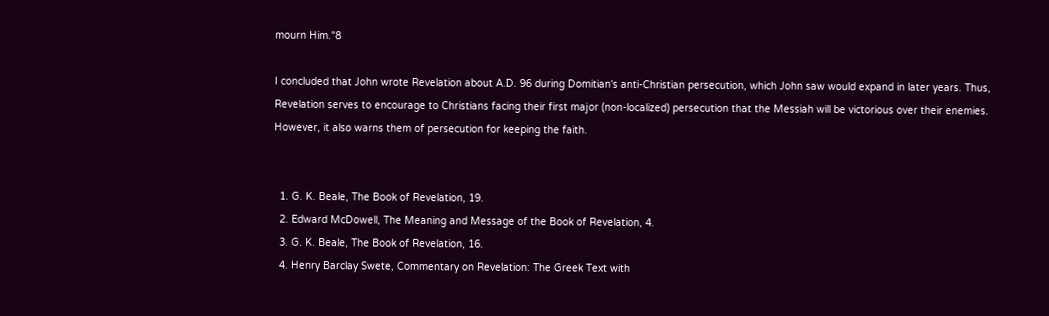mourn Him."8

I concluded that John wrote Revelation about A.D. 96 during Domitian's anti-Christian persecution, which John saw would expand in later years. Thus, Revelation serves to encourage to Christians facing their first major (non-localized) persecution that the Messiah will be victorious over their enemies. However, it also warns them of persecution for keeping the faith.


  1. G. K. Beale, The Book of Revelation, 19.
  2. Edward McDowell, The Meaning and Message of the Book of Revelation, 4.
  3. G. K. Beale, The Book of Revelation, 16.
  4. Henry Barclay Swete, Commentary on Revelation: The Greek Text with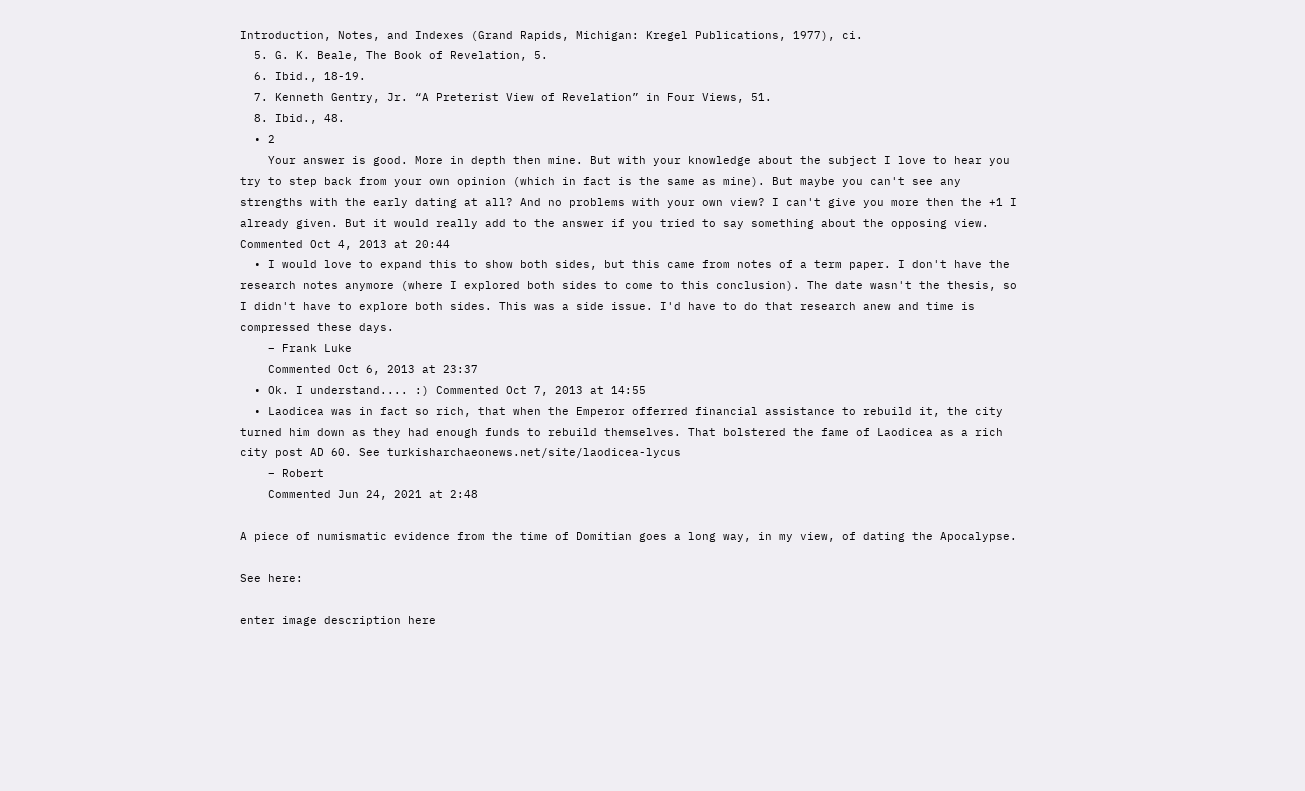Introduction, Notes, and Indexes (Grand Rapids, Michigan: Kregel Publications, 1977), ci.
  5. G. K. Beale, The Book of Revelation, 5.
  6. Ibid., 18-19.
  7. Kenneth Gentry, Jr. “A Preterist View of Revelation” in Four Views, 51.
  8. Ibid., 48.
  • 2
    Your answer is good. More in depth then mine. But with your knowledge about the subject I love to hear you try to step back from your own opinion (which in fact is the same as mine). But maybe you can't see any strengths with the early dating at all? And no problems with your own view? I can't give you more then the +1 I already given. But it would really add to the answer if you tried to say something about the opposing view. Commented Oct 4, 2013 at 20:44
  • I would love to expand this to show both sides, but this came from notes of a term paper. I don't have the research notes anymore (where I explored both sides to come to this conclusion). The date wasn't the thesis, so I didn't have to explore both sides. This was a side issue. I'd have to do that research anew and time is compressed these days.
    – Frank Luke
    Commented Oct 6, 2013 at 23:37
  • Ok. I understand.... :) Commented Oct 7, 2013 at 14:55
  • Laodicea was in fact so rich, that when the Emperor offerred financial assistance to rebuild it, the city turned him down as they had enough funds to rebuild themselves. That bolstered the fame of Laodicea as a rich city post AD 60. See turkisharchaeonews.net/site/laodicea-lycus
    – Robert
    Commented Jun 24, 2021 at 2:48

A piece of numismatic evidence from the time of Domitian goes a long way, in my view, of dating the Apocalypse.

See here:

enter image description here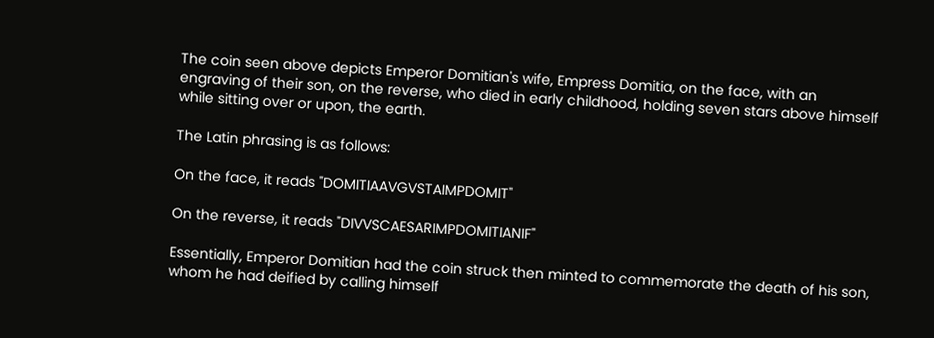The coin seen above depicts Emperor Domitian's wife, Empress Domitia, on the face, with an engraving of their son, on the reverse, who died in early childhood, holding seven stars above himself while sitting over or upon, the earth.

The Latin phrasing is as follows:

On the face, it reads "DOMITIAAVGVSTAIMPDOMIT"

On the reverse, it reads "DIVVSCAESARIMPDOMITIANIF"

Essentially, Emperor Domitian had the coin struck then minted to commemorate the death of his son, whom he had deified by calling himself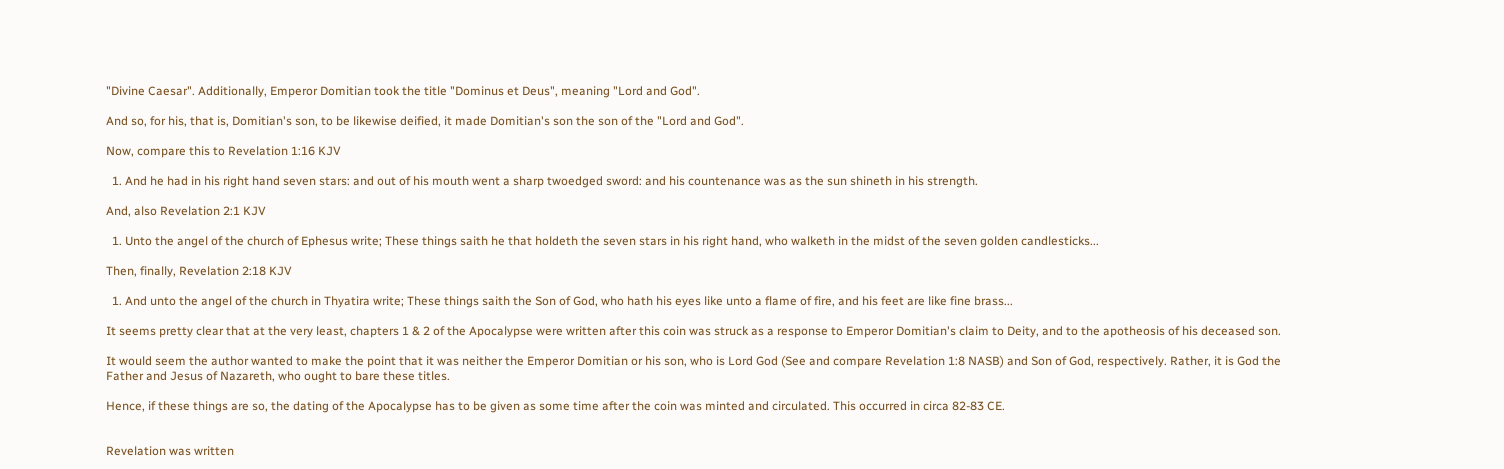"Divine Caesar". Additionally, Emperor Domitian took the title "Dominus et Deus", meaning "Lord and God".

And so, for his, that is, Domitian's son, to be likewise deified, it made Domitian's son the son of the "Lord and God".

Now, compare this to Revelation 1:16 KJV

  1. And he had in his right hand seven stars: and out of his mouth went a sharp twoedged sword: and his countenance was as the sun shineth in his strength.

And, also Revelation 2:1 KJV

  1. Unto the angel of the church of Ephesus write; These things saith he that holdeth the seven stars in his right hand, who walketh in the midst of the seven golden candlesticks...

Then, finally, Revelation 2:18 KJV

  1. And unto the angel of the church in Thyatira write; These things saith the Son of God, who hath his eyes like unto a flame of fire, and his feet are like fine brass...

It seems pretty clear that at the very least, chapters 1 & 2 of the Apocalypse were written after this coin was struck as a response to Emperor Domitian's claim to Deity, and to the apotheosis of his deceased son.

It would seem the author wanted to make the point that it was neither the Emperor Domitian or his son, who is Lord God (See and compare Revelation 1:8 NASB) and Son of God, respectively. Rather, it is God the Father and Jesus of Nazareth, who ought to bare these titles.

Hence, if these things are so, the dating of the Apocalypse has to be given as some time after the coin was minted and circulated. This occurred in circa 82-83 CE.


Revelation was written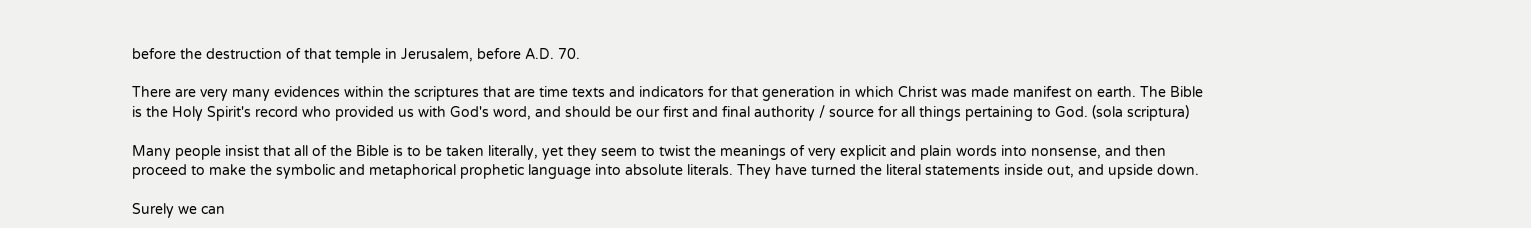before the destruction of that temple in Jerusalem, before A.D. 70.

There are very many evidences within the scriptures that are time texts and indicators for that generation in which Christ was made manifest on earth. The Bible is the Holy Spirit's record who provided us with God's word, and should be our first and final authority / source for all things pertaining to God. (sola scriptura)

Many people insist that all of the Bible is to be taken literally, yet they seem to twist the meanings of very explicit and plain words into nonsense, and then proceed to make the symbolic and metaphorical prophetic language into absolute literals. They have turned the literal statements inside out, and upside down.

Surely we can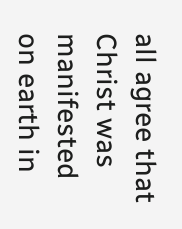all agree that Christ was manifested on earth in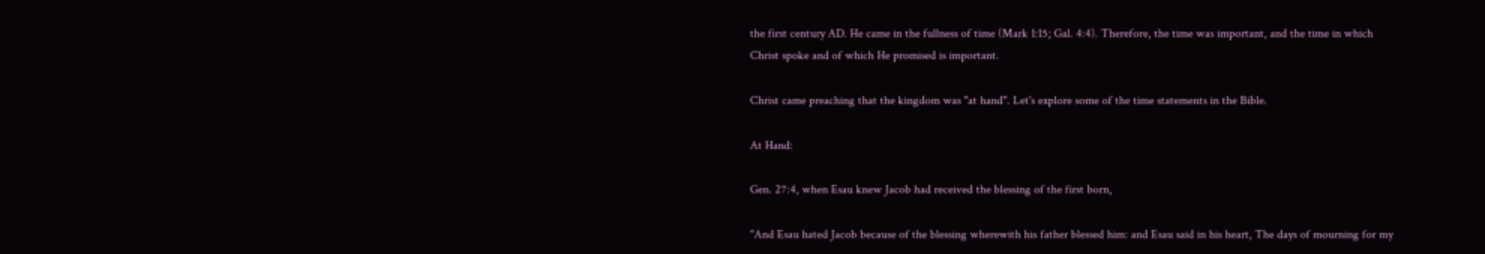the first century AD. He came in the fullness of time (Mark 1:15; Gal. 4:4). Therefore, the time was important, and the time in which Christ spoke and of which He promised is important.

Christ came preaching that the kingdom was "at hand". Let's explore some of the time statements in the Bible.

At Hand:

Gen. 27:4, when Esau knew Jacob had received the blessing of the first born,

"And Esau hated Jacob because of the blessing wherewith his father blessed him: and Esau said in his heart, The days of mourning for my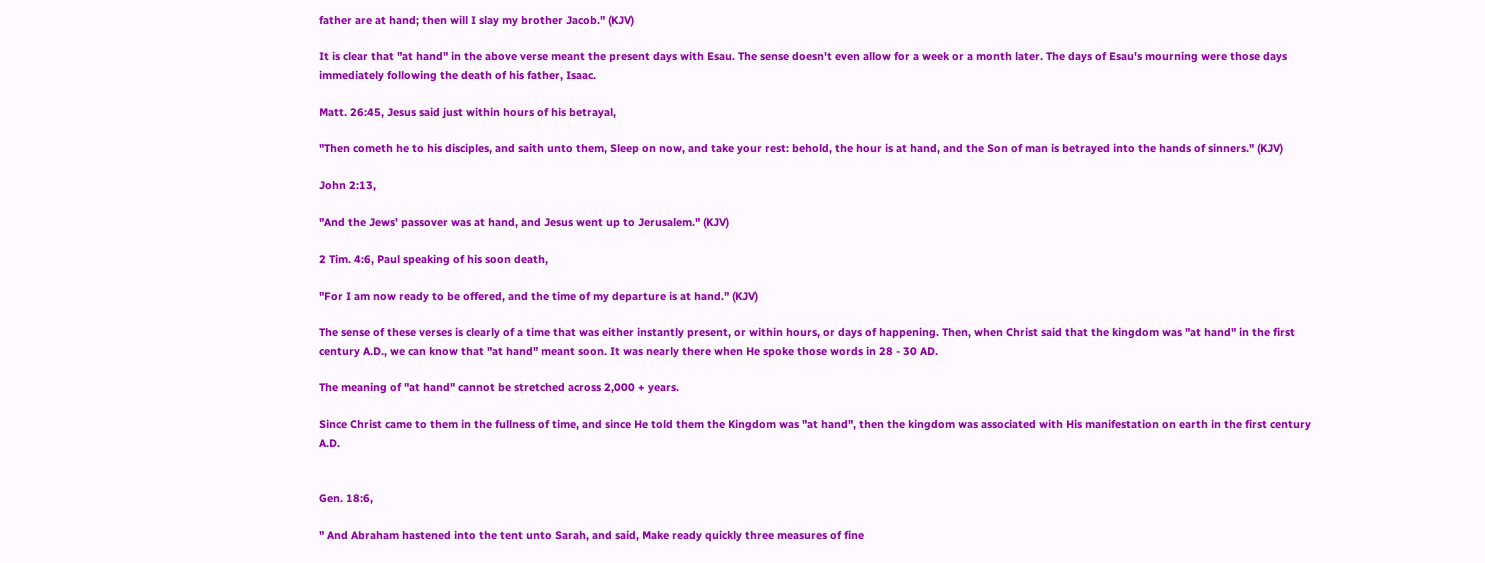father are at hand; then will I slay my brother Jacob." (KJV)

It is clear that "at hand" in the above verse meant the present days with Esau. The sense doesn't even allow for a week or a month later. The days of Esau's mourning were those days immediately following the death of his father, Isaac.

Matt. 26:45, Jesus said just within hours of his betrayal,

"Then cometh he to his disciples, and saith unto them, Sleep on now, and take your rest: behold, the hour is at hand, and the Son of man is betrayed into the hands of sinners." (KJV)

John 2:13,

"And the Jews' passover was at hand, and Jesus went up to Jerusalem." (KJV)

2 Tim. 4:6, Paul speaking of his soon death,

"For I am now ready to be offered, and the time of my departure is at hand." (KJV)

The sense of these verses is clearly of a time that was either instantly present, or within hours, or days of happening. Then, when Christ said that the kingdom was "at hand" in the first century A.D., we can know that "at hand" meant soon. It was nearly there when He spoke those words in 28 - 30 AD.

The meaning of "at hand" cannot be stretched across 2,000 + years.

Since Christ came to them in the fullness of time, and since He told them the Kingdom was "at hand", then the kingdom was associated with His manifestation on earth in the first century A.D.


Gen. 18:6,

" And Abraham hastened into the tent unto Sarah, and said, Make ready quickly three measures of fine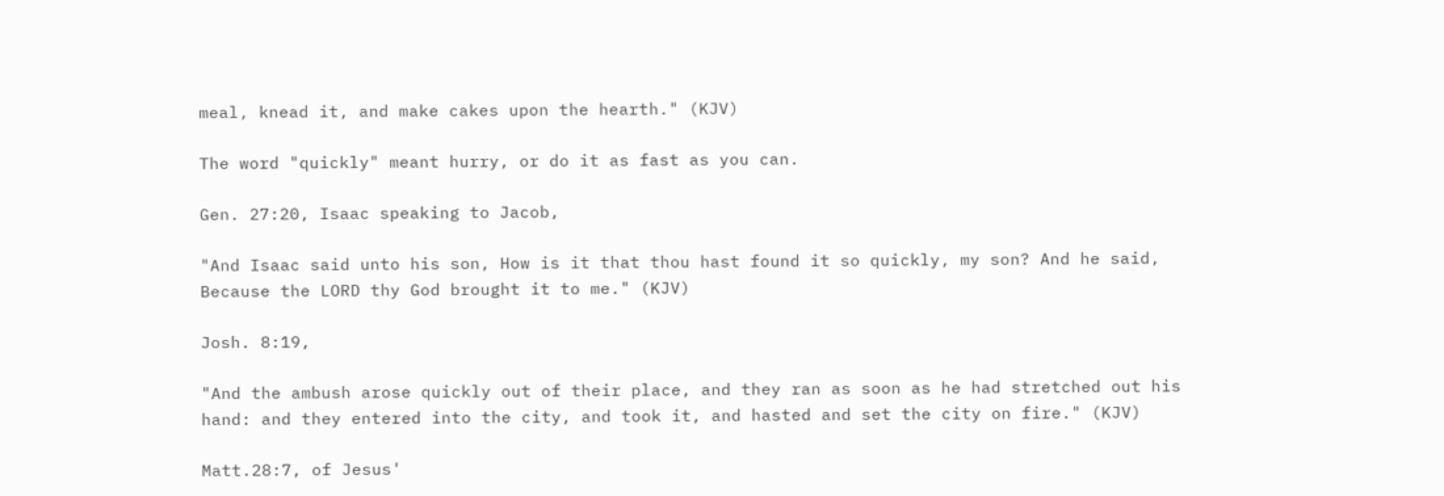meal, knead it, and make cakes upon the hearth." (KJV)

The word "quickly" meant hurry, or do it as fast as you can.

Gen. 27:20, Isaac speaking to Jacob,

"And Isaac said unto his son, How is it that thou hast found it so quickly, my son? And he said, Because the LORD thy God brought it to me." (KJV)

Josh. 8:19,

"And the ambush arose quickly out of their place, and they ran as soon as he had stretched out his hand: and they entered into the city, and took it, and hasted and set the city on fire." (KJV)

Matt.28:7, of Jesus'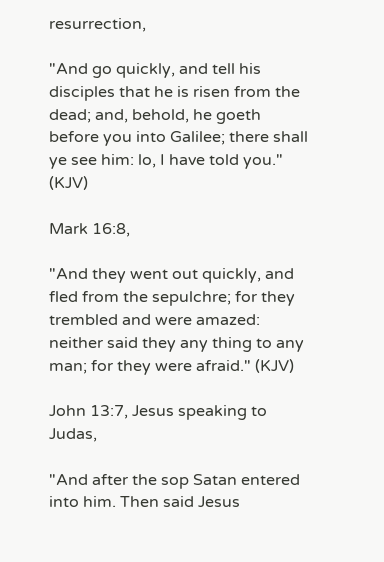resurrection,

"And go quickly, and tell his disciples that he is risen from the dead; and, behold, he goeth before you into Galilee; there shall ye see him: lo, I have told you." (KJV)

Mark 16:8,

"And they went out quickly, and fled from the sepulchre; for they trembled and were amazed: neither said they any thing to any man; for they were afraid." (KJV)

John 13:7, Jesus speaking to Judas,

"And after the sop Satan entered into him. Then said Jesus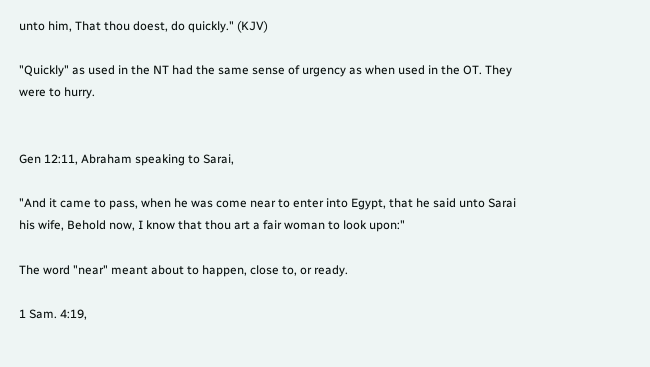unto him, That thou doest, do quickly." (KJV)

"Quickly" as used in the NT had the same sense of urgency as when used in the OT. They were to hurry.


Gen 12:11, Abraham speaking to Sarai,

"And it came to pass, when he was come near to enter into Egypt, that he said unto Sarai his wife, Behold now, I know that thou art a fair woman to look upon:"

The word "near" meant about to happen, close to, or ready.

1 Sam. 4:19,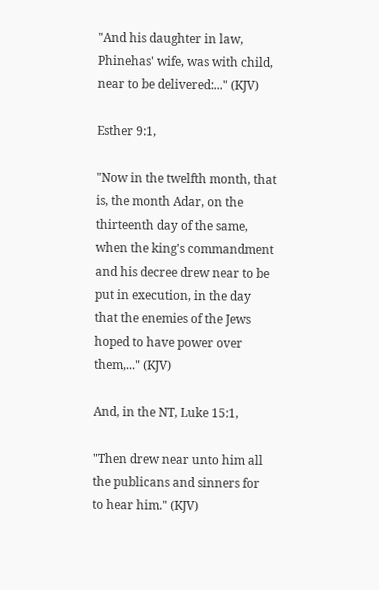"And his daughter in law, Phinehas' wife, was with child, near to be delivered:..." (KJV)

Esther 9:1,

"Now in the twelfth month, that is, the month Adar, on the thirteenth day of the same, when the king's commandment and his decree drew near to be put in execution, in the day that the enemies of the Jews hoped to have power over them,..." (KJV)

And, in the NT, Luke 15:1,

"Then drew near unto him all the publicans and sinners for to hear him." (KJV)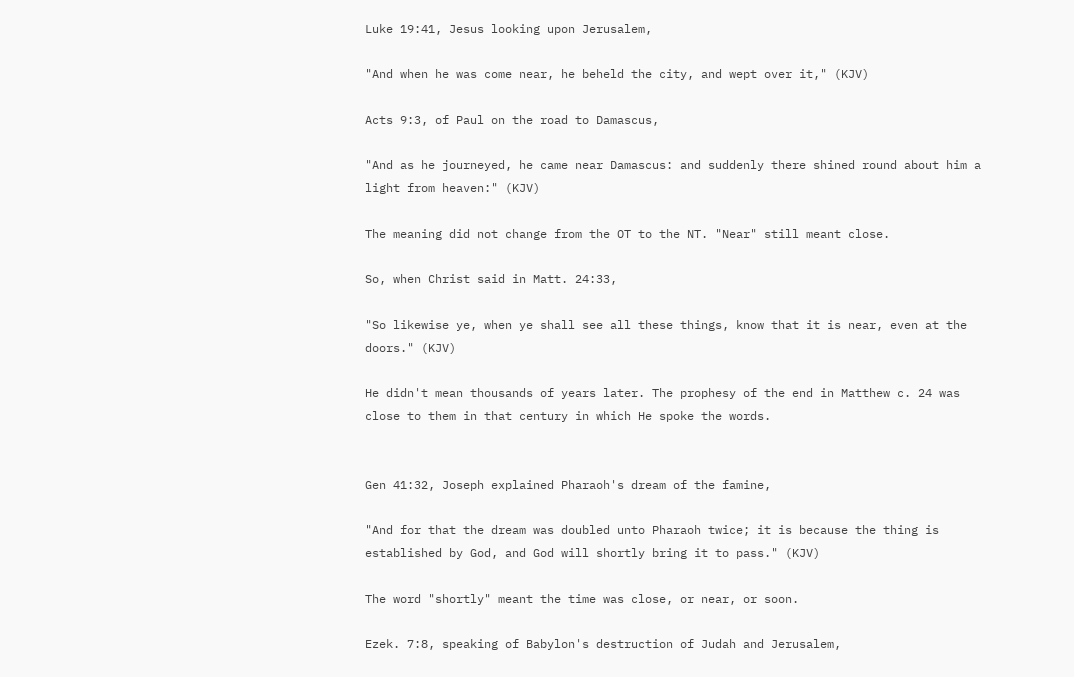Luke 19:41, Jesus looking upon Jerusalem,

"And when he was come near, he beheld the city, and wept over it," (KJV)

Acts 9:3, of Paul on the road to Damascus,

"And as he journeyed, he came near Damascus: and suddenly there shined round about him a light from heaven:" (KJV)

The meaning did not change from the OT to the NT. "Near" still meant close.

So, when Christ said in Matt. 24:33,

"So likewise ye, when ye shall see all these things, know that it is near, even at the doors." (KJV)

He didn't mean thousands of years later. The prophesy of the end in Matthew c. 24 was close to them in that century in which He spoke the words.


Gen 41:32, Joseph explained Pharaoh's dream of the famine,

"And for that the dream was doubled unto Pharaoh twice; it is because the thing is established by God, and God will shortly bring it to pass." (KJV)

The word "shortly" meant the time was close, or near, or soon.

Ezek. 7:8, speaking of Babylon's destruction of Judah and Jerusalem,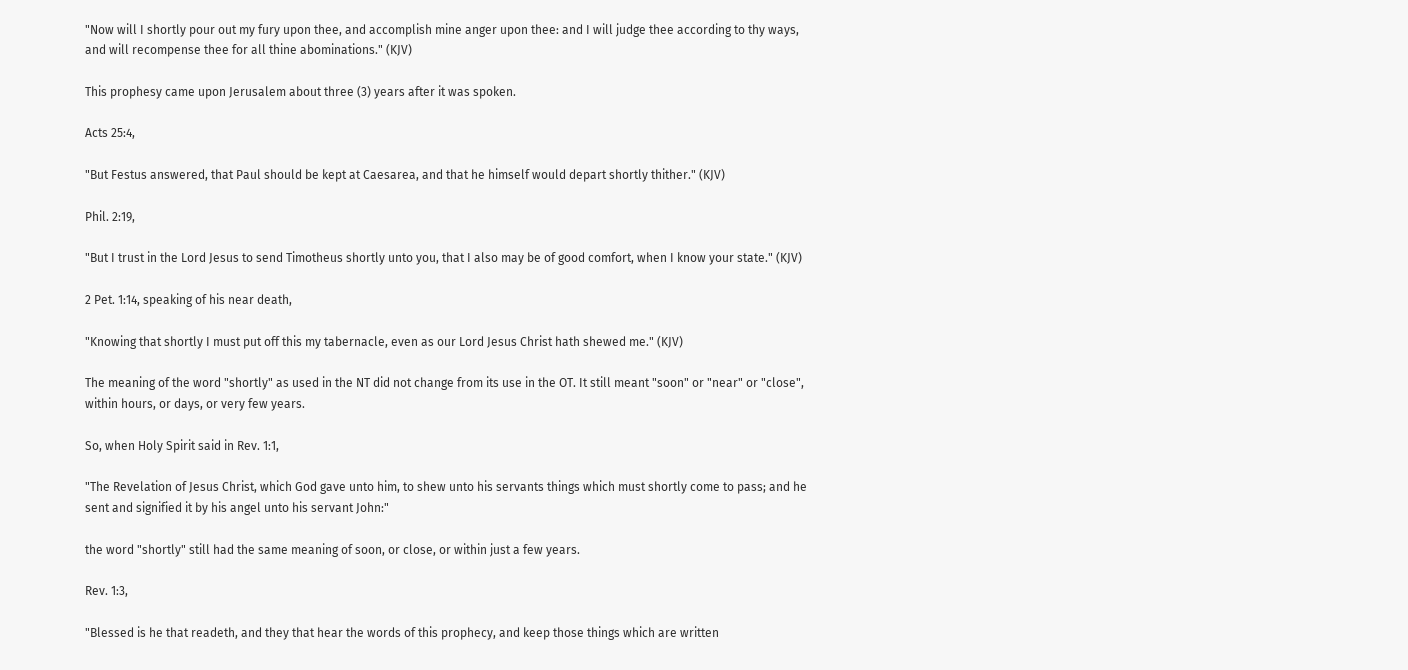"Now will I shortly pour out my fury upon thee, and accomplish mine anger upon thee: and I will judge thee according to thy ways, and will recompense thee for all thine abominations." (KJV)

This prophesy came upon Jerusalem about three (3) years after it was spoken.

Acts 25:4,

"But Festus answered, that Paul should be kept at Caesarea, and that he himself would depart shortly thither." (KJV)

Phil. 2:19,

"But I trust in the Lord Jesus to send Timotheus shortly unto you, that I also may be of good comfort, when I know your state." (KJV)

2 Pet. 1:14, speaking of his near death,

"Knowing that shortly I must put off this my tabernacle, even as our Lord Jesus Christ hath shewed me." (KJV)

The meaning of the word "shortly" as used in the NT did not change from its use in the OT. It still meant "soon" or "near" or "close", within hours, or days, or very few years.

So, when Holy Spirit said in Rev. 1:1,

"The Revelation of Jesus Christ, which God gave unto him, to shew unto his servants things which must shortly come to pass; and he sent and signified it by his angel unto his servant John:"

the word "shortly" still had the same meaning of soon, or close, or within just a few years.

Rev. 1:3,

"Blessed is he that readeth, and they that hear the words of this prophecy, and keep those things which are written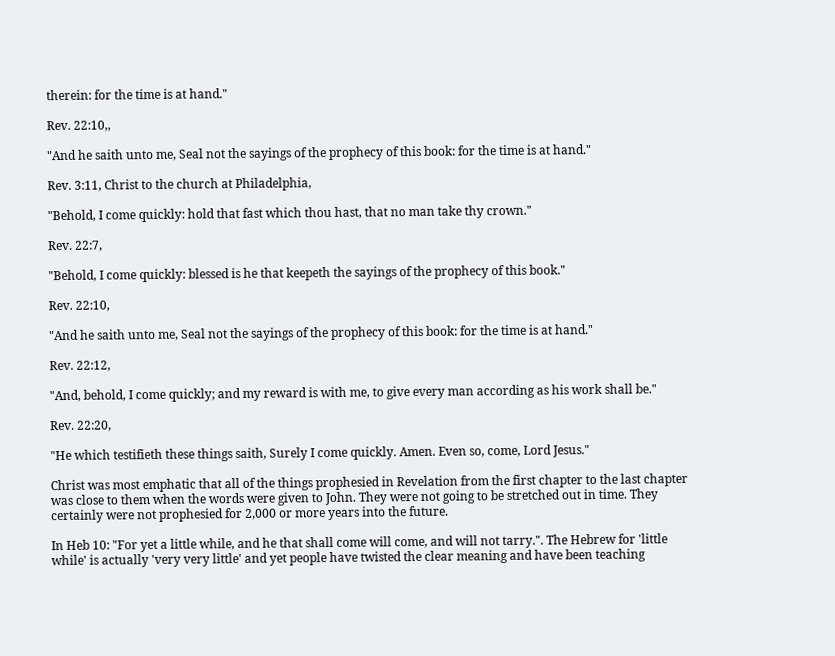therein: for the time is at hand."

Rev. 22:10,,

"And he saith unto me, Seal not the sayings of the prophecy of this book: for the time is at hand."

Rev. 3:11, Christ to the church at Philadelphia,

"Behold, I come quickly: hold that fast which thou hast, that no man take thy crown."

Rev. 22:7,

"Behold, I come quickly: blessed is he that keepeth the sayings of the prophecy of this book."

Rev. 22:10,

"And he saith unto me, Seal not the sayings of the prophecy of this book: for the time is at hand."

Rev. 22:12,

"And, behold, I come quickly; and my reward is with me, to give every man according as his work shall be."

Rev. 22:20,

"He which testifieth these things saith, Surely I come quickly. Amen. Even so, come, Lord Jesus."

Christ was most emphatic that all of the things prophesied in Revelation from the first chapter to the last chapter was close to them when the words were given to John. They were not going to be stretched out in time. They certainly were not prophesied for 2,000 or more years into the future.

In Heb 10: "For yet a little while, and he that shall come will come, and will not tarry.". The Hebrew for 'little while' is actually 'very very little' and yet people have twisted the clear meaning and have been teaching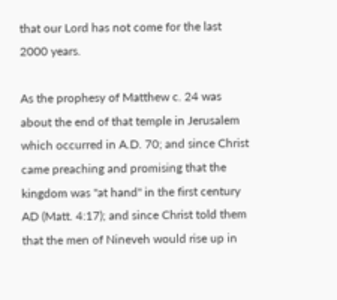that our Lord has not come for the last 2000 years.

As the prophesy of Matthew c. 24 was about the end of that temple in Jerusalem which occurred in A.D. 70; and since Christ came preaching and promising that the kingdom was "at hand" in the first century AD (Matt. 4:17); and since Christ told them that the men of Nineveh would rise up in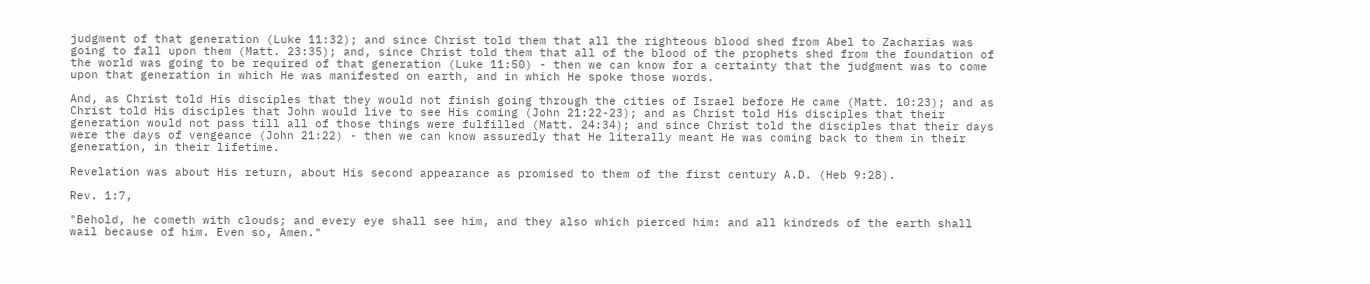judgment of that generation (Luke 11:32); and since Christ told them that all the righteous blood shed from Abel to Zacharias was going to fall upon them (Matt. 23:35); and, since Christ told them that all of the blood of the prophets shed from the foundation of the world was going to be required of that generation (Luke 11:50) - then we can know for a certainty that the judgment was to come upon that generation in which He was manifested on earth, and in which He spoke those words.

And, as Christ told His disciples that they would not finish going through the cities of Israel before He came (Matt. 10:23); and as Christ told His disciples that John would live to see His coming (John 21:22-23); and as Christ told His disciples that their generation would not pass till all of those things were fulfilled (Matt. 24:34); and since Christ told the disciples that their days were the days of vengeance (John 21:22) - then we can know assuredly that He literally meant He was coming back to them in their generation, in their lifetime.

Revelation was about His return, about His second appearance as promised to them of the first century A.D. (Heb 9:28).

Rev. 1:7,

"Behold, he cometh with clouds; and every eye shall see him, and they also which pierced him: and all kindreds of the earth shall wail because of him. Even so, Amen."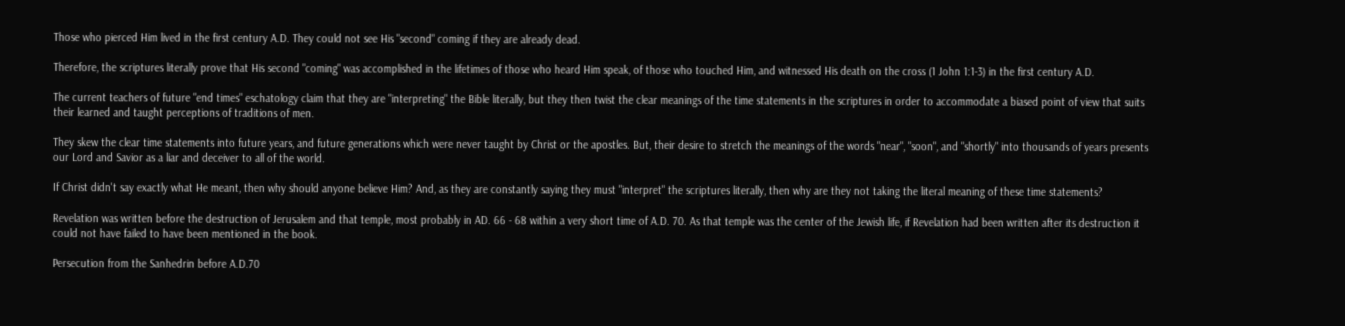Those who pierced Him lived in the first century A.D. They could not see His "second" coming if they are already dead.

Therefore, the scriptures literally prove that His second "coming" was accomplished in the lifetimes of those who heard Him speak, of those who touched Him, and witnessed His death on the cross (1 John 1:1-3) in the first century A.D.

The current teachers of future "end times" eschatology claim that they are "interpreting" the Bible literally, but they then twist the clear meanings of the time statements in the scriptures in order to accommodate a biased point of view that suits their learned and taught perceptions of traditions of men.

They skew the clear time statements into future years, and future generations which were never taught by Christ or the apostles. But, their desire to stretch the meanings of the words "near", "soon", and "shortly" into thousands of years presents our Lord and Savior as a liar and deceiver to all of the world.

If Christ didn't say exactly what He meant, then why should anyone believe Him? And, as they are constantly saying they must "interpret" the scriptures literally, then why are they not taking the literal meaning of these time statements?

Revelation was written before the destruction of Jerusalem and that temple, most probably in AD. 66 - 68 within a very short time of A.D. 70. As that temple was the center of the Jewish life, if Revelation had been written after its destruction it could not have failed to have been mentioned in the book.

Persecution from the Sanhedrin before A.D.70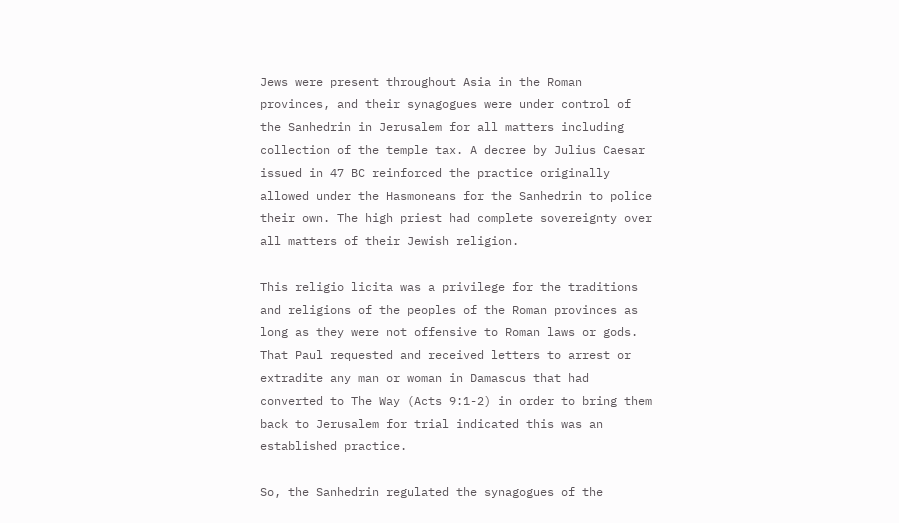Jews were present throughout Asia in the Roman provinces, and their synagogues were under control of the Sanhedrin in Jerusalem for all matters including collection of the temple tax. A decree by Julius Caesar issued in 47 BC reinforced the practice originally allowed under the Hasmoneans for the Sanhedrin to police their own. The high priest had complete sovereignty over all matters of their Jewish religion.

This religio licita was a privilege for the traditions and religions of the peoples of the Roman provinces as long as they were not offensive to Roman laws or gods. That Paul requested and received letters to arrest or extradite any man or woman in Damascus that had converted to The Way (Acts 9:1-2) in order to bring them back to Jerusalem for trial indicated this was an established practice.

So, the Sanhedrin regulated the synagogues of the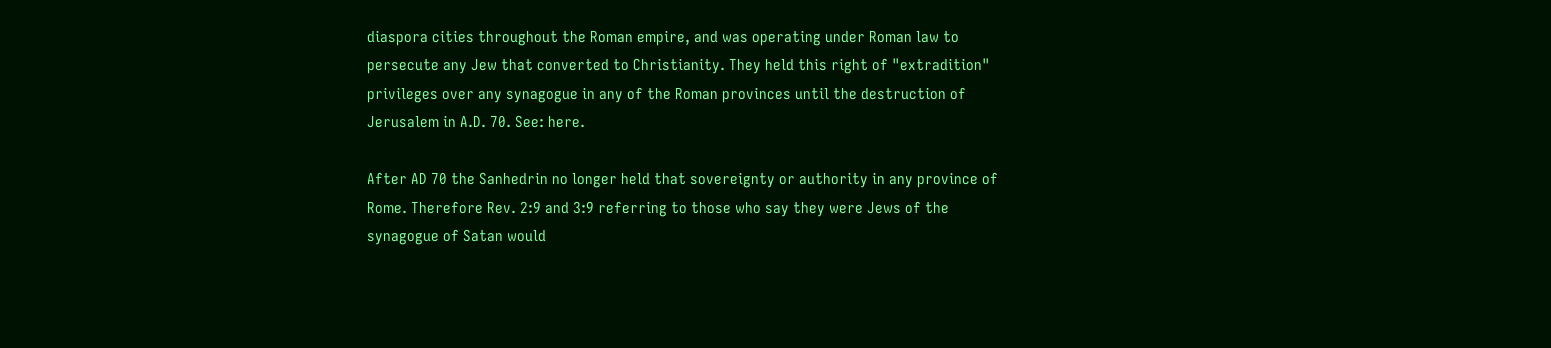diaspora cities throughout the Roman empire, and was operating under Roman law to persecute any Jew that converted to Christianity. They held this right of "extradition" privileges over any synagogue in any of the Roman provinces until the destruction of Jerusalem in A.D. 70. See: here.

After AD 70 the Sanhedrin no longer held that sovereignty or authority in any province of Rome. Therefore Rev. 2:9 and 3:9 referring to those who say they were Jews of the synagogue of Satan would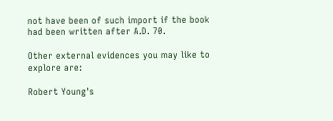not have been of such import if the book had been written after A.D. 70.

Other external evidences you may like to explore are:

Robert Young's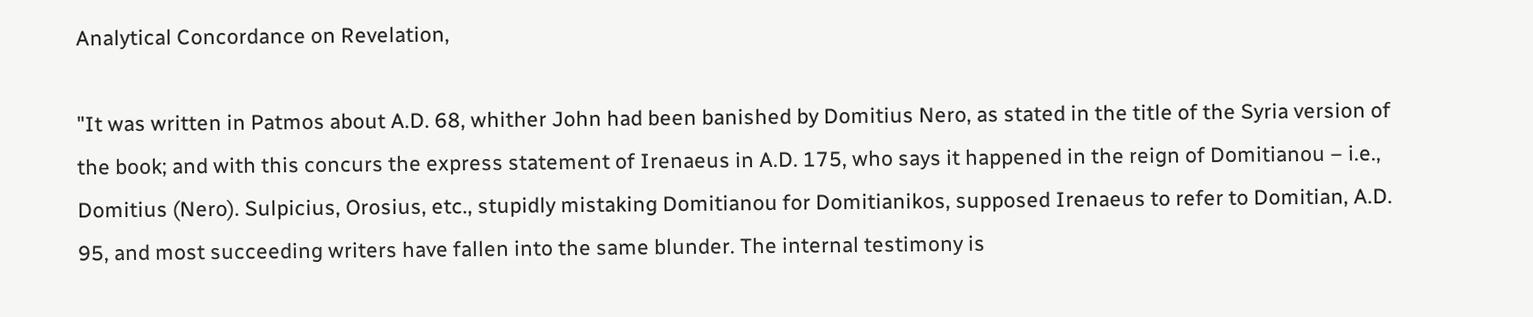Analytical Concordance on Revelation,

"It was written in Patmos about A.D. 68, whither John had been banished by Domitius Nero, as stated in the title of the Syria version of the book; and with this concurs the express statement of Irenaeus in A.D. 175, who says it happened in the reign of Domitianou – i.e., Domitius (Nero). Sulpicius, Orosius, etc., stupidly mistaking Domitianou for Domitianikos, supposed Irenaeus to refer to Domitian, A.D. 95, and most succeeding writers have fallen into the same blunder. The internal testimony is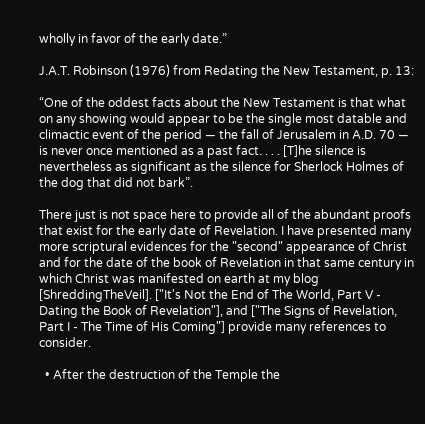wholly in favor of the early date.”

J.A.T. Robinson (1976) from Redating the New Testament, p. 13:

“One of the oddest facts about the New Testament is that what on any showing would appear to be the single most datable and climactic event of the period — the fall of Jerusalem in A.D. 70 — is never once mentioned as a past fact. . . . [T]he silence is nevertheless as significant as the silence for Sherlock Holmes of the dog that did not bark”.

There just is not space here to provide all of the abundant proofs that exist for the early date of Revelation. I have presented many more scriptural evidences for the "second" appearance of Christ and for the date of the book of Revelation in that same century in which Christ was manifested on earth at my blog [ShreddingTheVeil]. ["It's Not the End of The World, Part V - Dating the Book of Revelation"], and ["The Signs of Revelation, Part I - The Time of His Coming"] provide many references to consider.

  • After the destruction of the Temple the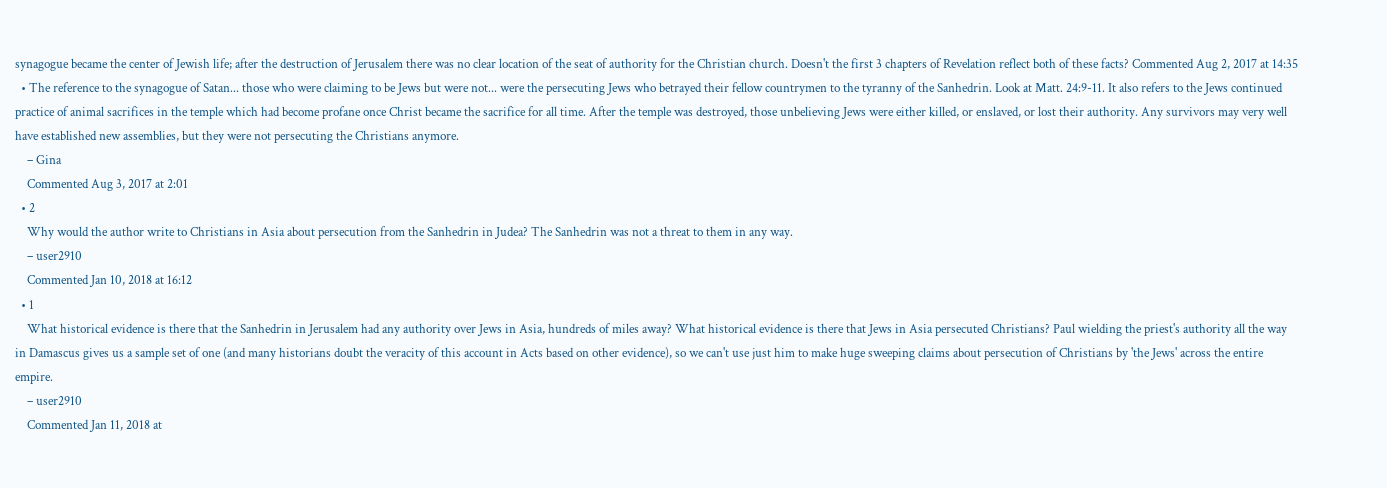synagogue became the center of Jewish life; after the destruction of Jerusalem there was no clear location of the seat of authority for the Christian church. Doesn't the first 3 chapters of Revelation reflect both of these facts? Commented Aug 2, 2017 at 14:35
  • The reference to the synagogue of Satan... those who were claiming to be Jews but were not... were the persecuting Jews who betrayed their fellow countrymen to the tyranny of the Sanhedrin. Look at Matt. 24:9-11. It also refers to the Jews continued practice of animal sacrifices in the temple which had become profane once Christ became the sacrifice for all time. After the temple was destroyed, those unbelieving Jews were either killed, or enslaved, or lost their authority. Any survivors may very well have established new assemblies, but they were not persecuting the Christians anymore.
    – Gina
    Commented Aug 3, 2017 at 2:01
  • 2
    Why would the author write to Christians in Asia about persecution from the Sanhedrin in Judea? The Sanhedrin was not a threat to them in any way.
    – user2910
    Commented Jan 10, 2018 at 16:12
  • 1
    What historical evidence is there that the Sanhedrin in Jerusalem had any authority over Jews in Asia, hundreds of miles away? What historical evidence is there that Jews in Asia persecuted Christians? Paul wielding the priest's authority all the way in Damascus gives us a sample set of one (and many historians doubt the veracity of this account in Acts based on other evidence), so we can't use just him to make huge sweeping claims about persecution of Christians by 'the Jews' across the entire empire.
    – user2910
    Commented Jan 11, 2018 at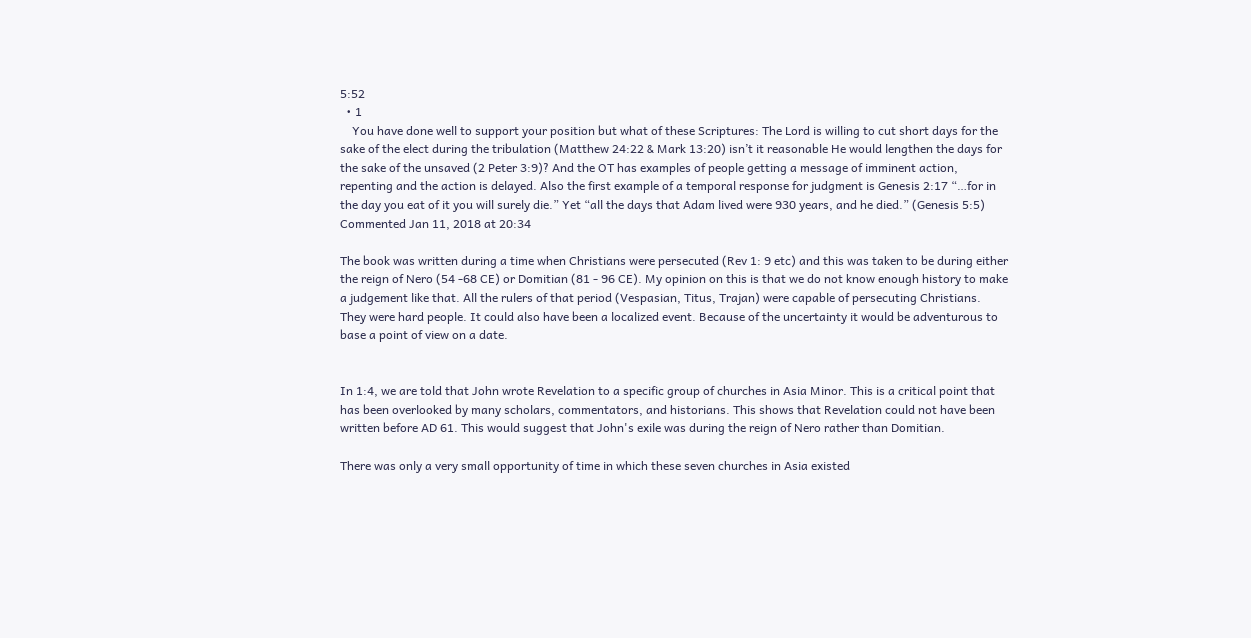5:52
  • 1
    You have done well to support your position but what of these Scriptures: The Lord is willing to cut short days for the sake of the elect during the tribulation (Matthew 24:22 & Mark 13:20) isn’t it reasonable He would lengthen the days for the sake of the unsaved (2 Peter 3:9)? And the OT has examples of people getting a message of imminent action, repenting and the action is delayed. Also the first example of a temporal response for judgment is Genesis 2:17 “…for in the day you eat of it you will surely die.” Yet “all the days that Adam lived were 930 years, and he died.” (Genesis 5:5) Commented Jan 11, 2018 at 20:34

The book was written during a time when Christians were persecuted (Rev 1: 9 etc) and this was taken to be during either the reign of Nero (54 -68 CE) or Domitian (81 - 96 CE). My opinion on this is that we do not know enough history to make a judgement like that. All the rulers of that period (Vespasian, Titus, Trajan) were capable of persecuting Christians. They were hard people. It could also have been a localized event. Because of the uncertainty it would be adventurous to base a point of view on a date.


In 1:4, we are told that John wrote Revelation to a specific group of churches in Asia Minor. This is a critical point that has been overlooked by many scholars, commentators, and historians. This shows that Revelation could not have been written before AD 61. This would suggest that John's exile was during the reign of Nero rather than Domitian.

There was only a very small opportunity of time in which these seven churches in Asia existed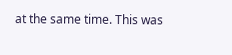at the same time. This was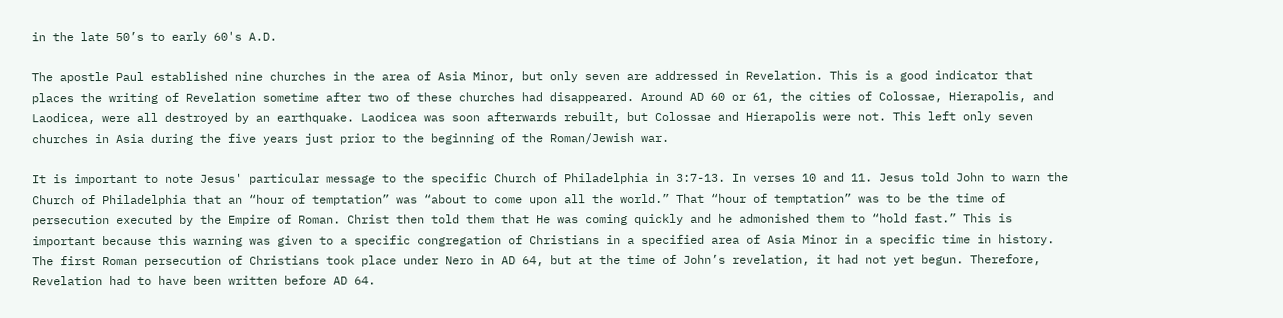in the late 50’s to early 60's A.D.

The apostle Paul established nine churches in the area of Asia Minor, but only seven are addressed in Revelation. This is a good indicator that places the writing of Revelation sometime after two of these churches had disappeared. Around AD 60 or 61, the cities of Colossae, Hierapolis, and Laodicea, were all destroyed by an earthquake. Laodicea was soon afterwards rebuilt, but Colossae and Hierapolis were not. This left only seven churches in Asia during the five years just prior to the beginning of the Roman/Jewish war.

It is important to note Jesus' particular message to the specific Church of Philadelphia in 3:7-13. In verses 10 and 11. Jesus told John to warn the Church of Philadelphia that an “hour of temptation” was “about to come upon all the world.” That “hour of temptation” was to be the time of persecution executed by the Empire of Roman. Christ then told them that He was coming quickly and he admonished them to “hold fast.” This is important because this warning was given to a specific congregation of Christians in a specified area of Asia Minor in a specific time in history. The first Roman persecution of Christians took place under Nero in AD 64, but at the time of John’s revelation, it had not yet begun. Therefore, Revelation had to have been written before AD 64.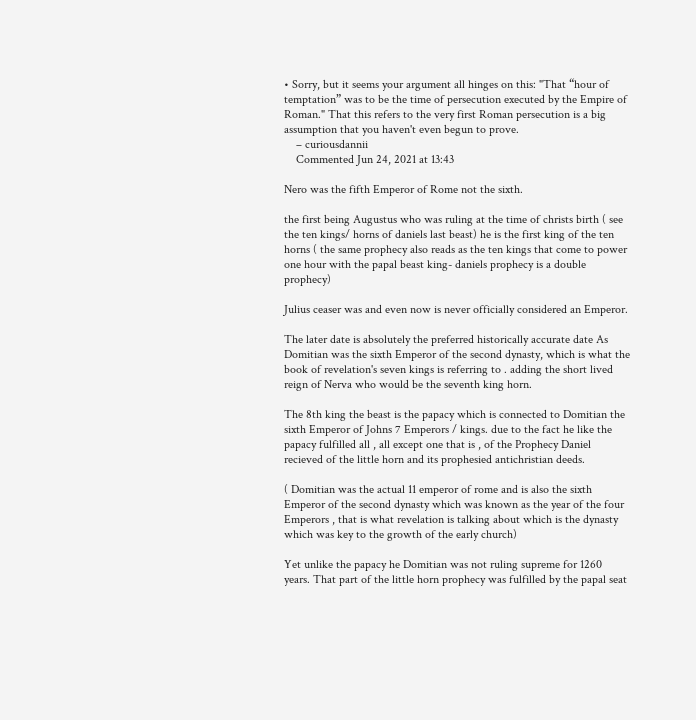• Sorry, but it seems your argument all hinges on this: "That “hour of temptation” was to be the time of persecution executed by the Empire of Roman." That this refers to the very first Roman persecution is a big assumption that you haven't even begun to prove.
    – curiousdannii
    Commented Jun 24, 2021 at 13:43

Nero was the fifth Emperor of Rome not the sixth.

the first being Augustus who was ruling at the time of christs birth ( see the ten kings/ horns of daniels last beast) he is the first king of the ten horns ( the same prophecy also reads as the ten kings that come to power one hour with the papal beast king- daniels prophecy is a double prophecy)

Julius ceaser was and even now is never officially considered an Emperor.

The later date is absolutely the preferred historically accurate date As Domitian was the sixth Emperor of the second dynasty, which is what the book of revelation's seven kings is referring to . adding the short lived reign of Nerva who would be the seventh king horn.

The 8th king the beast is the papacy which is connected to Domitian the sixth Emperor of Johns 7 Emperors / kings. due to the fact he like the papacy fulfilled all , all except one that is , of the Prophecy Daniel recieved of the little horn and its prophesied antichristian deeds.

( Domitian was the actual 11 emperor of rome and is also the sixth Emperor of the second dynasty which was known as the year of the four Emperors , that is what revelation is talking about which is the dynasty which was key to the growth of the early church)

Yet unlike the papacy he Domitian was not ruling supreme for 1260 years. That part of the little horn prophecy was fulfilled by the papal seat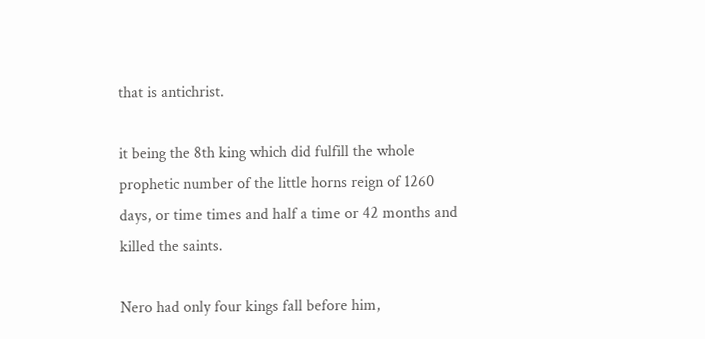that is antichrist.

it being the 8th king which did fulfill the whole prophetic number of the little horns reign of 1260 days, or time times and half a time or 42 months and killed the saints.

Nero had only four kings fall before him,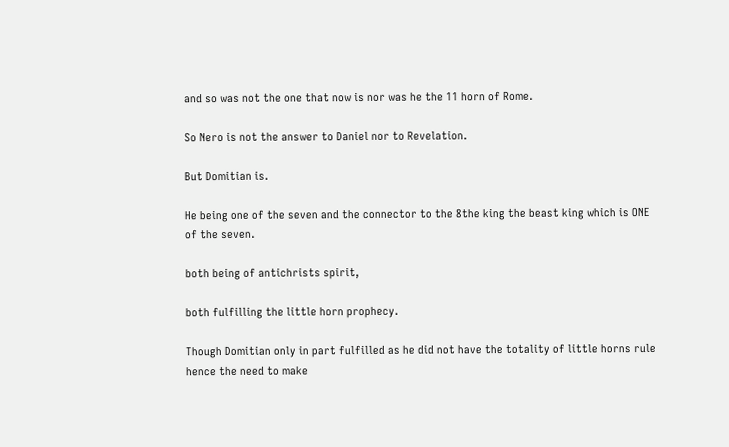and so was not the one that now is nor was he the 11 horn of Rome.

So Nero is not the answer to Daniel nor to Revelation.

But Domitian is.

He being one of the seven and the connector to the 8the king the beast king which is ONE of the seven.

both being of antichrists spirit,

both fulfilling the little horn prophecy.

Though Domitian only in part fulfilled as he did not have the totality of little horns rule hence the need to make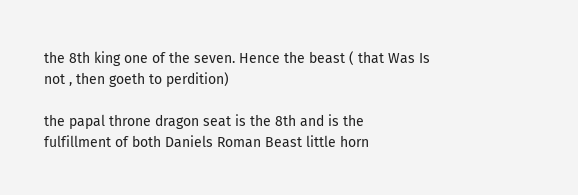the 8th king one of the seven. Hence the beast ( that Was Is not , then goeth to perdition)

the papal throne dragon seat is the 8th and is the fulfillment of both Daniels Roman Beast little horn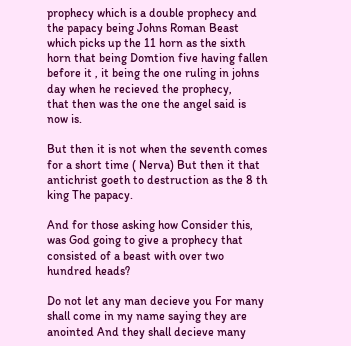prophecy which is a double prophecy and the papacy being Johns Roman Beast which picks up the 11 horn as the sixth horn that being Domtion five having fallen before it , it being the one ruling in johns day when he recieved the prophecy,
that then was the one the angel said is now is.

But then it is not when the seventh comes for a short time ( Nerva) But then it that antichrist goeth to destruction as the 8 th king The papacy.

And for those asking how Consider this, was God going to give a prophecy that consisted of a beast with over two hundred heads?

Do not let any man decieve you For many shall come in my name saying they are anointed And they shall decieve many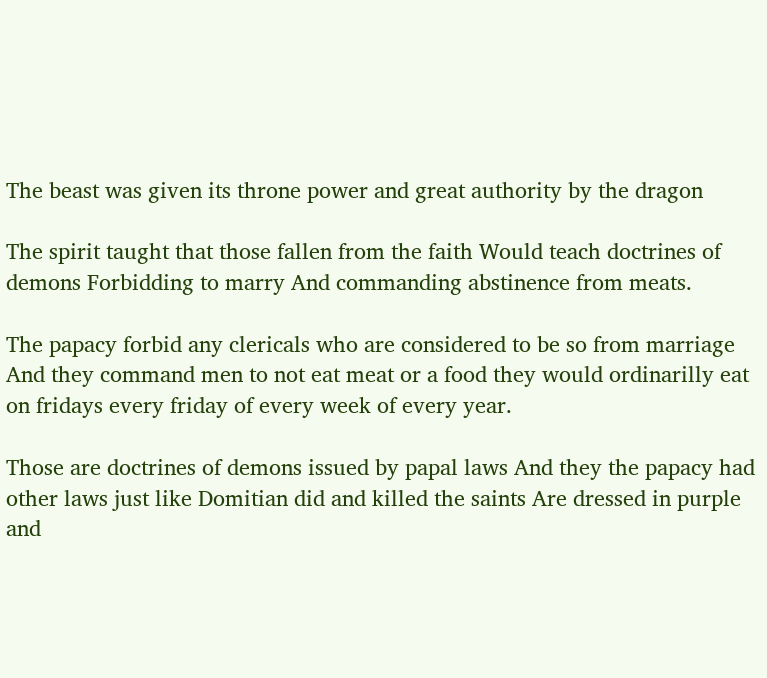The beast was given its throne power and great authority by the dragon

The spirit taught that those fallen from the faith Would teach doctrines of demons Forbidding to marry And commanding abstinence from meats.

The papacy forbid any clericals who are considered to be so from marriage And they command men to not eat meat or a food they would ordinarilly eat on fridays every friday of every week of every year.

Those are doctrines of demons issued by papal laws And they the papacy had other laws just like Domitian did and killed the saints Are dressed in purple and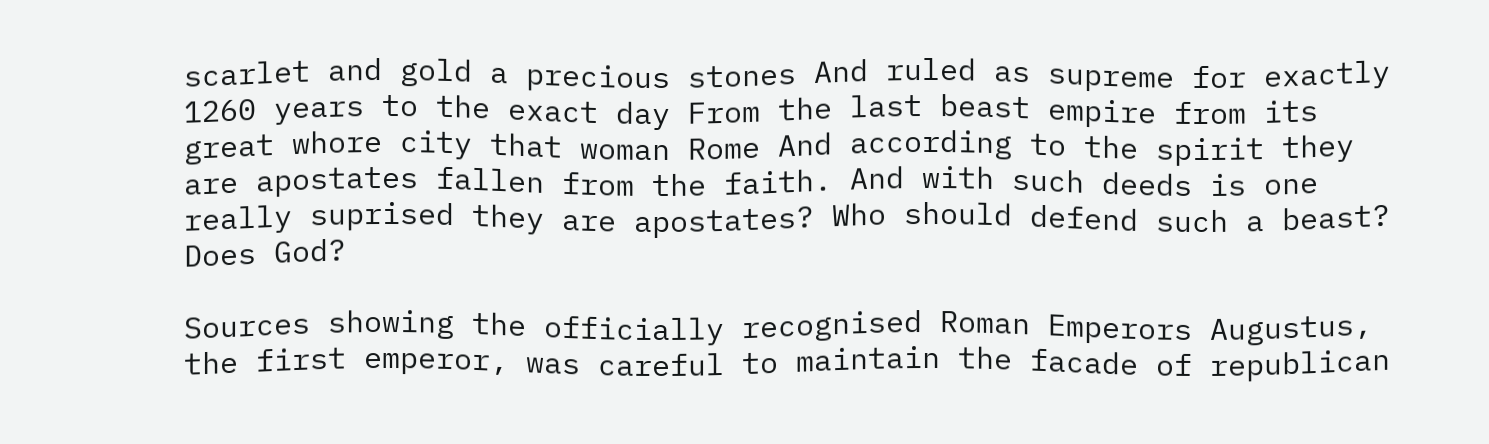scarlet and gold a precious stones And ruled as supreme for exactly 1260 years to the exact day From the last beast empire from its great whore city that woman Rome And according to the spirit they are apostates fallen from the faith. And with such deeds is one really suprised they are apostates? Who should defend such a beast? Does God?

Sources showing the officially recognised Roman Emperors Augustus, the first emperor, was careful to maintain the facade of republican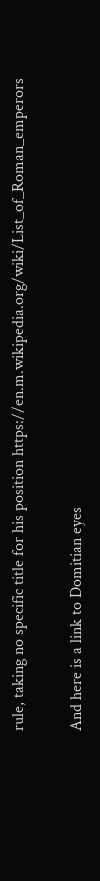rule, taking no specific title for his position https://en.m.wikipedia.org/wiki/List_of_Roman_emperors

And here is a link to Domitian eyes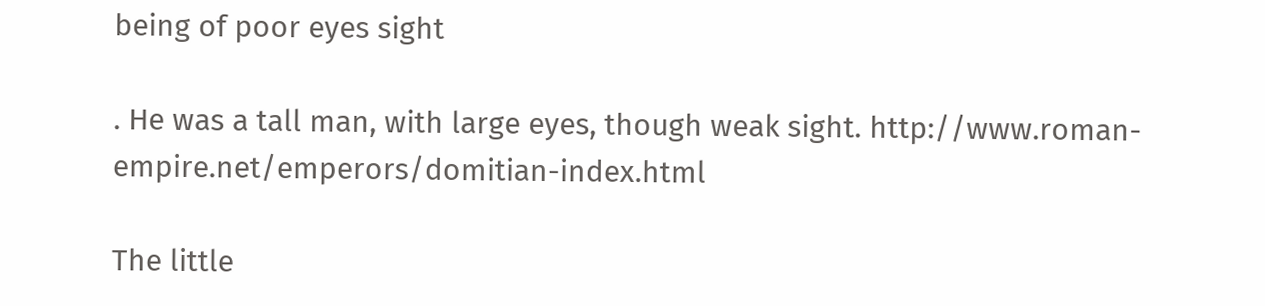being of poor eyes sight

. He was a tall man, with large eyes, though weak sight. http://www.roman-empire.net/emperors/domitian-index.html

The little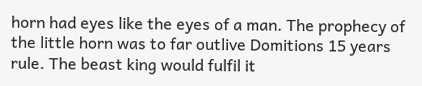horn had eyes like the eyes of a man. The prophecy of the little horn was to far outlive Domitions 15 years rule. The beast king would fulfil it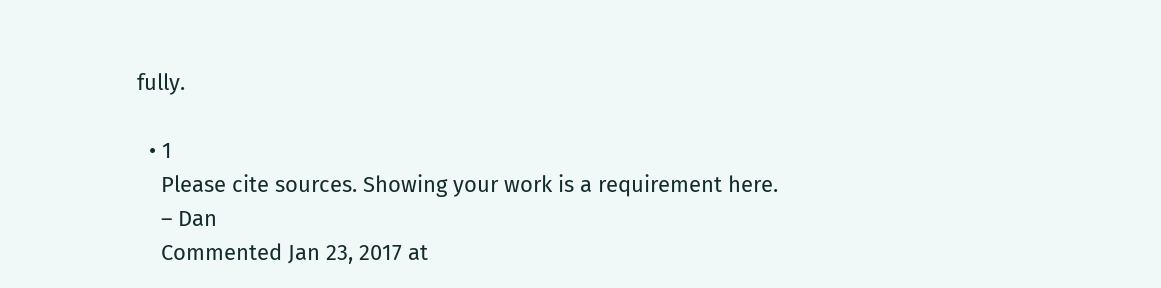fully.

  • 1
    Please cite sources. Showing your work is a requirement here.
    – Dan
    Commented Jan 23, 2017 at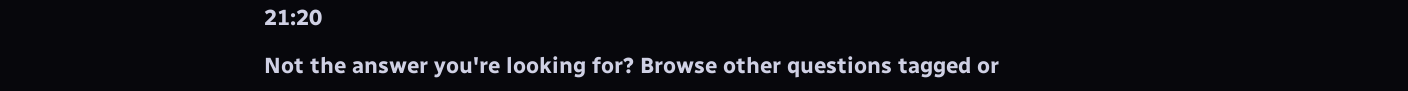21:20

Not the answer you're looking for? Browse other questions tagged or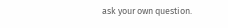ask your own question.